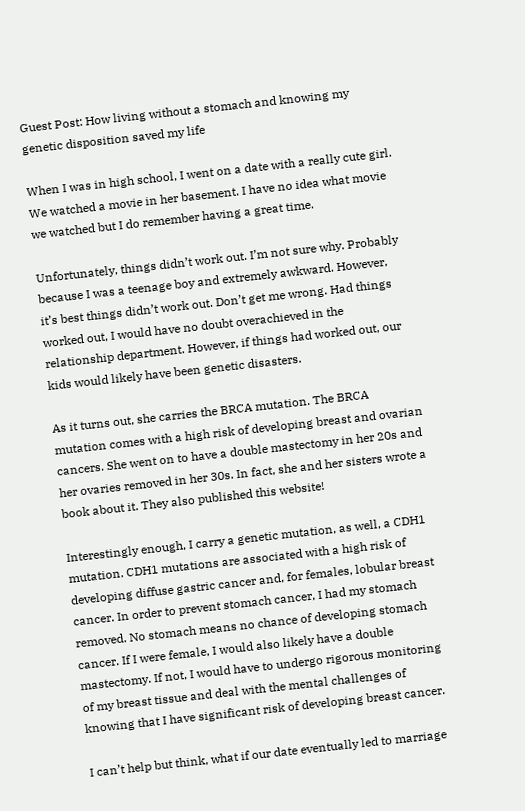Guest Post: How living without a stomach and knowing my genetic disposition saved my life

When I was in high school, I went on a date with a really cute girl. We watched a movie in her basement. I have no idea what movie we watched but I do remember having a great time.

Unfortunately, things didn’t work out. I’m not sure why. Probably because I was a teenage boy and extremely awkward. However, it’s best things didn’t work out. Don’t get me wrong. Had things worked out, I would have no doubt overachieved in the relationship department. However, if things had worked out, our kids would likely have been genetic disasters.

As it turns out, she carries the BRCA mutation. The BRCA mutation comes with a high risk of developing breast and ovarian cancers. She went on to have a double mastectomy in her 20s and her ovaries removed in her 30s. In fact, she and her sisters wrote a book about it. They also published this website!

Interestingly enough, I carry a genetic mutation, as well, a CDH1 mutation. CDH1 mutations are associated with a high risk of developing diffuse gastric cancer and, for females, lobular breast cancer. In order to prevent stomach cancer, I had my stomach removed. No stomach means no chance of developing stomach cancer. If I were female, I would also likely have a double mastectomy. If not, I would have to undergo rigorous monitoring of my breast tissue and deal with the mental challenges of knowing that I have significant risk of developing breast cancer.

I can’t help but think, what if our date eventually led to marriage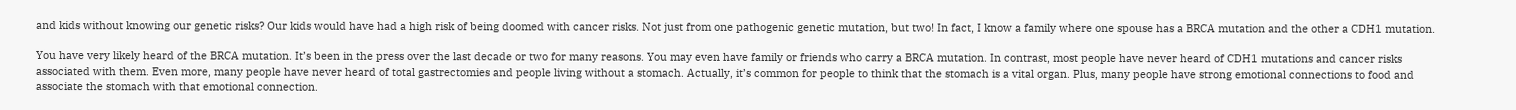and kids without knowing our genetic risks? Our kids would have had a high risk of being doomed with cancer risks. Not just from one pathogenic genetic mutation, but two! In fact, I know a family where one spouse has a BRCA mutation and the other a CDH1 mutation.

You have very likely heard of the BRCA mutation. It’s been in the press over the last decade or two for many reasons. You may even have family or friends who carry a BRCA mutation. In contrast, most people have never heard of CDH1 mutations and cancer risks associated with them. Even more, many people have never heard of total gastrectomies and people living without a stomach. Actually, it’s common for people to think that the stomach is a vital organ. Plus, many people have strong emotional connections to food and associate the stomach with that emotional connection.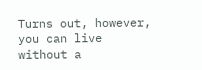Turns out, however, you can live without a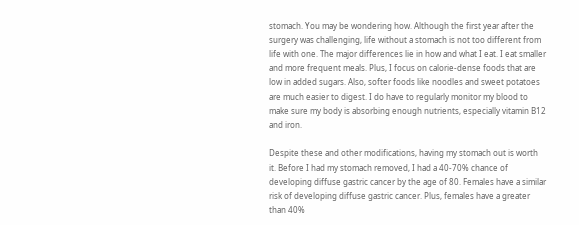stomach. You may be wondering how. Although the first year after the surgery was challenging, life without a stomach is not too different from life with one. The major differences lie in how and what I eat. I eat smaller and more frequent meals. Plus, I focus on calorie-dense foods that are low in added sugars. Also, softer foods like noodles and sweet potatoes are much easier to digest. I do have to regularly monitor my blood to make sure my body is absorbing enough nutrients, especially vitamin B12 and iron.

Despite these and other modifications, having my stomach out is worth it. Before I had my stomach removed, I had a 40-70% chance of developing diffuse gastric cancer by the age of 80. Females have a similar risk of developing diffuse gastric cancer. Plus, females have a greater than 40%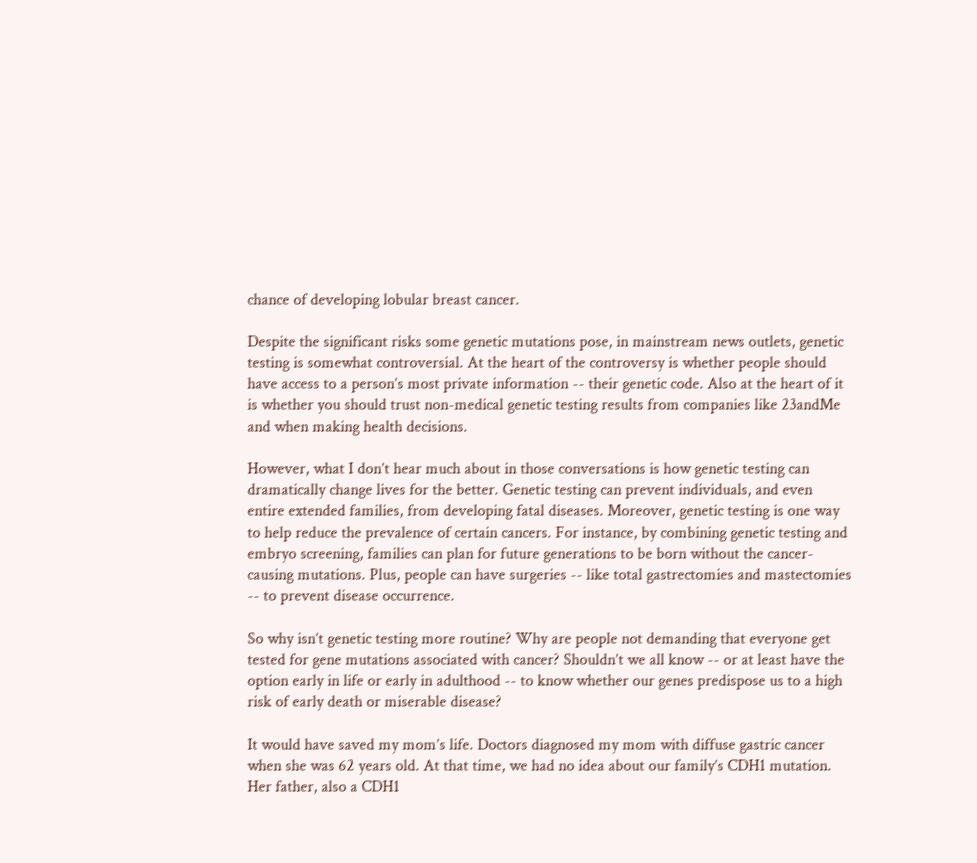chance of developing lobular breast cancer.

Despite the significant risks some genetic mutations pose, in mainstream news outlets, genetic testing is somewhat controversial. At the heart of the controversy is whether people should have access to a person’s most private information -- their genetic code. Also at the heart of it is whether you should trust non-medical genetic testing results from companies like 23andMe and when making health decisions.

However, what I don’t hear much about in those conversations is how genetic testing can dramatically change lives for the better. Genetic testing can prevent individuals, and even entire extended families, from developing fatal diseases. Moreover, genetic testing is one way to help reduce the prevalence of certain cancers. For instance, by combining genetic testing and embryo screening, families can plan for future generations to be born without the cancer-causing mutations. Plus, people can have surgeries -- like total gastrectomies and mastectomies -- to prevent disease occurrence.

So why isn’t genetic testing more routine? Why are people not demanding that everyone get tested for gene mutations associated with cancer? Shouldn’t we all know -- or at least have the option early in life or early in adulthood -- to know whether our genes predispose us to a high risk of early death or miserable disease?

It would have saved my mom’s life. Doctors diagnosed my mom with diffuse gastric cancer when she was 62 years old. At that time, we had no idea about our family’s CDH1 mutation. Her father, also a CDH1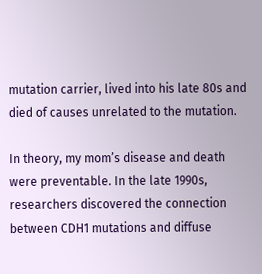mutation carrier, lived into his late 80s and died of causes unrelated to the mutation.

In theory, my mom’s disease and death were preventable. In the late 1990s, researchers discovered the connection between CDH1 mutations and diffuse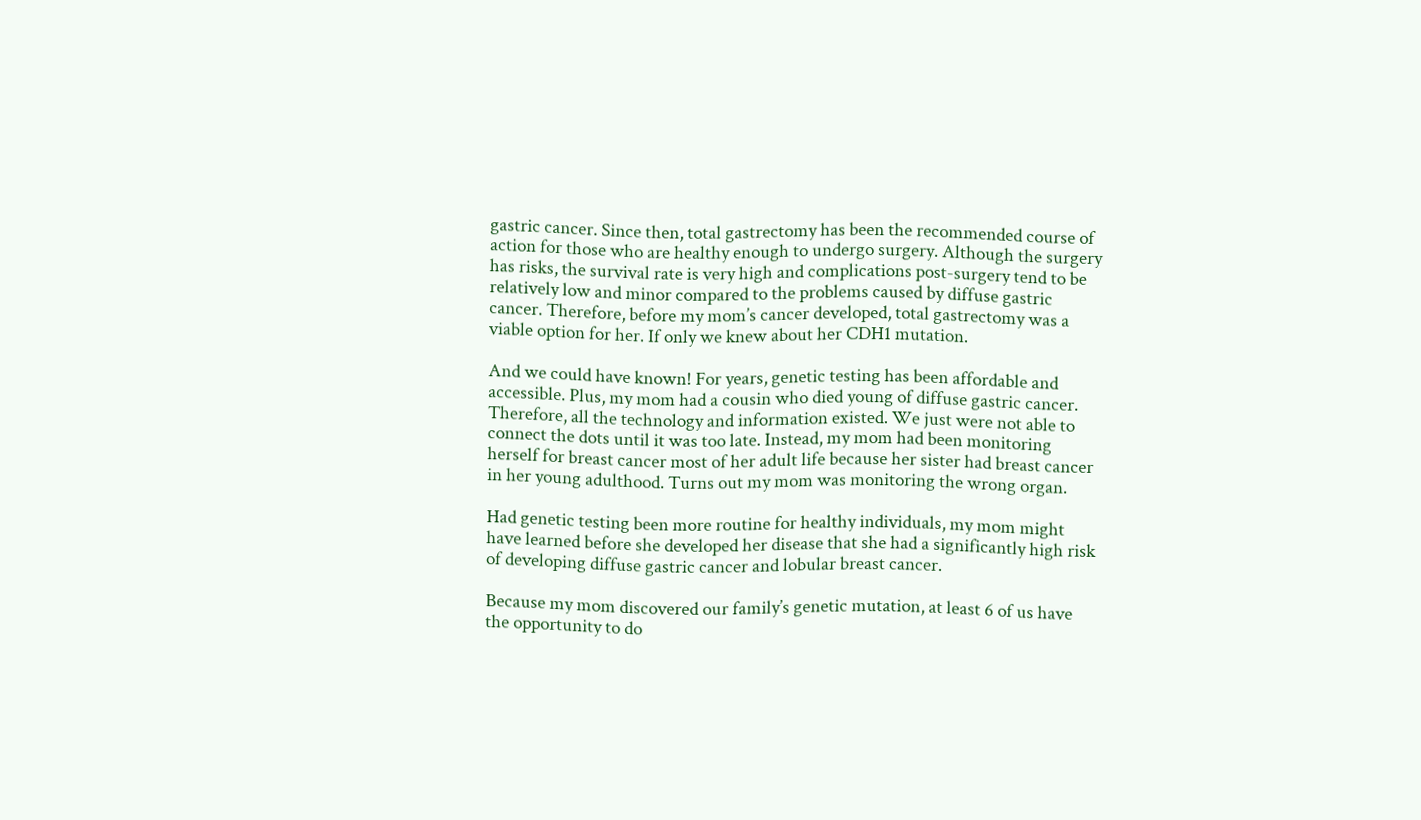gastric cancer. Since then, total gastrectomy has been the recommended course of action for those who are healthy enough to undergo surgery. Although the surgery has risks, the survival rate is very high and complications post-surgery tend to be relatively low and minor compared to the problems caused by diffuse gastric cancer. Therefore, before my mom’s cancer developed, total gastrectomy was a viable option for her. If only we knew about her CDH1 mutation.

And we could have known! For years, genetic testing has been affordable and accessible. Plus, my mom had a cousin who died young of diffuse gastric cancer. Therefore, all the technology and information existed. We just were not able to connect the dots until it was too late. Instead, my mom had been monitoring herself for breast cancer most of her adult life because her sister had breast cancer in her young adulthood. Turns out my mom was monitoring the wrong organ.

Had genetic testing been more routine for healthy individuals, my mom might have learned before she developed her disease that she had a significantly high risk of developing diffuse gastric cancer and lobular breast cancer.

Because my mom discovered our family’s genetic mutation, at least 6 of us have the opportunity to do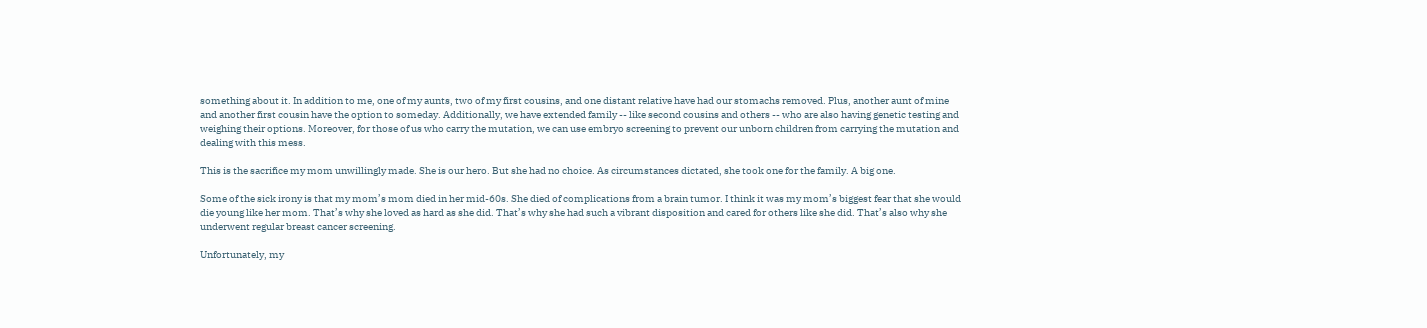something about it. In addition to me, one of my aunts, two of my first cousins, and one distant relative have had our stomachs removed. Plus, another aunt of mine and another first cousin have the option to someday. Additionally, we have extended family -- like second cousins and others -- who are also having genetic testing and weighing their options. Moreover, for those of us who carry the mutation, we can use embryo screening to prevent our unborn children from carrying the mutation and dealing with this mess.

This is the sacrifice my mom unwillingly made. She is our hero. But she had no choice. As circumstances dictated, she took one for the family. A big one.

Some of the sick irony is that my mom’s mom died in her mid-60s. She died of complications from a brain tumor. I think it was my mom’s biggest fear that she would die young like her mom. That’s why she loved as hard as she did. That’s why she had such a vibrant disposition and cared for others like she did. That’s also why she underwent regular breast cancer screening.

Unfortunately, my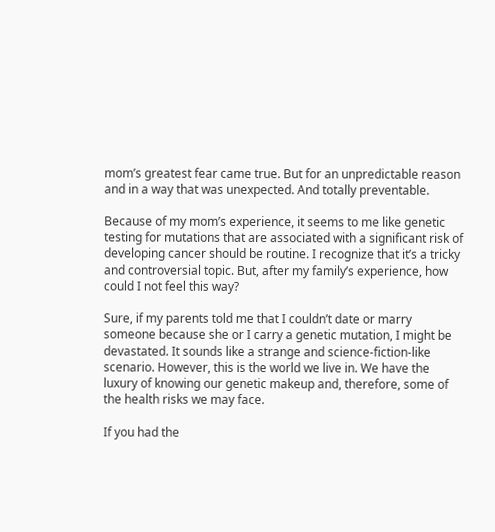mom’s greatest fear came true. But for an unpredictable reason and in a way that was unexpected. And totally preventable.

Because of my mom’s experience, it seems to me like genetic testing for mutations that are associated with a significant risk of developing cancer should be routine. I recognize that it’s a tricky and controversial topic. But, after my family’s experience, how could I not feel this way?

Sure, if my parents told me that I couldn’t date or marry someone because she or I carry a genetic mutation, I might be devastated. It sounds like a strange and science-fiction-like scenario. However, this is the world we live in. We have the luxury of knowing our genetic makeup and, therefore, some of the health risks we may face.

If you had the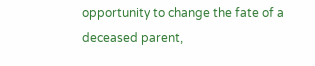opportunity to change the fate of a deceased parent,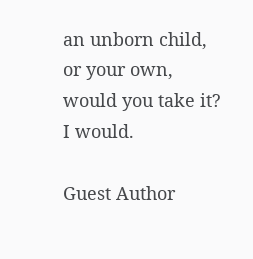an unborn child, or your own, would you take it? I would.

Guest Author